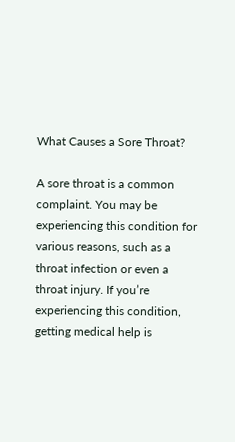What Causes a Sore Throat?

A sore throat is a common complaint. You may be experiencing this condition for various reasons, such as a throat infection or even a throat injury. If you’re experiencing this condition, getting medical help is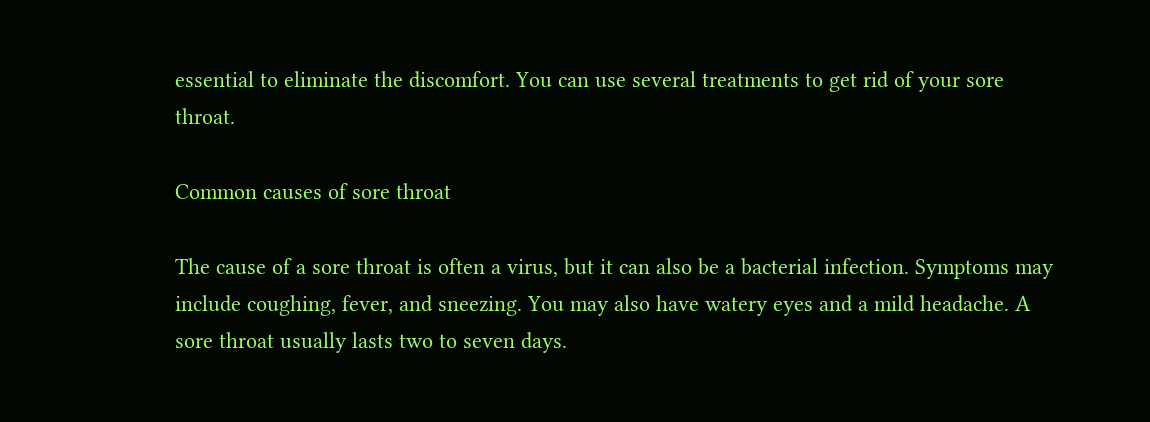essential to eliminate the discomfort. You can use several treatments to get rid of your sore throat.

Common causes of sore throat

The cause of a sore throat is often a virus, but it can also be a bacterial infection. Symptoms may include coughing, fever, and sneezing. You may also have watery eyes and a mild headache. A sore throat usually lasts two to seven days.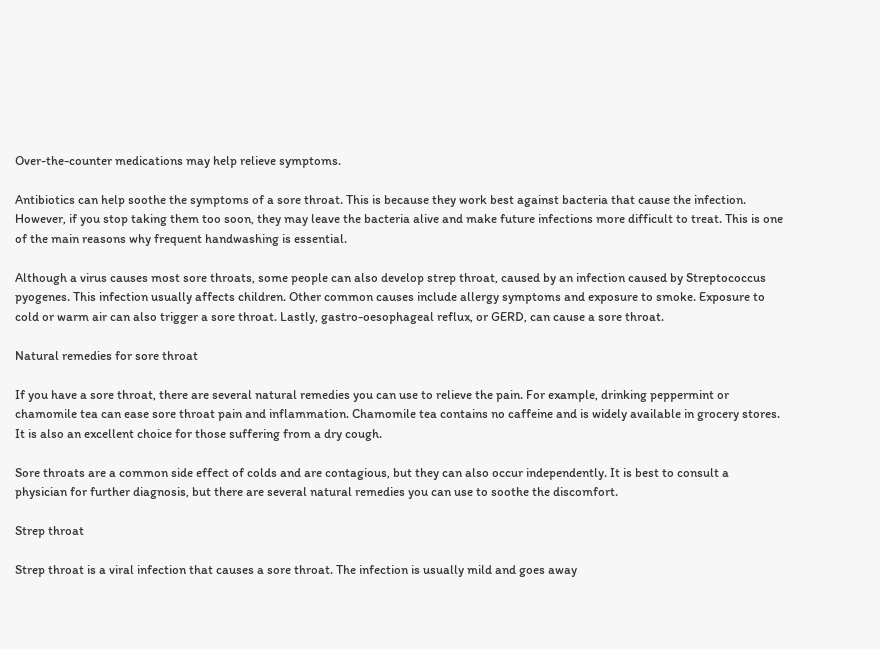Over-the-counter medications may help relieve symptoms.

Antibiotics can help soothe the symptoms of a sore throat. This is because they work best against bacteria that cause the infection. However, if you stop taking them too soon, they may leave the bacteria alive and make future infections more difficult to treat. This is one of the main reasons why frequent handwashing is essential.

Although a virus causes most sore throats, some people can also develop strep throat, caused by an infection caused by Streptococcus pyogenes. This infection usually affects children. Other common causes include allergy symptoms and exposure to smoke. Exposure to cold or warm air can also trigger a sore throat. Lastly, gastro-oesophageal reflux, or GERD, can cause a sore throat.

Natural remedies for sore throat

If you have a sore throat, there are several natural remedies you can use to relieve the pain. For example, drinking peppermint or chamomile tea can ease sore throat pain and inflammation. Chamomile tea contains no caffeine and is widely available in grocery stores. It is also an excellent choice for those suffering from a dry cough.

Sore throats are a common side effect of colds and are contagious, but they can also occur independently. It is best to consult a physician for further diagnosis, but there are several natural remedies you can use to soothe the discomfort.

Strep throat

Strep throat is a viral infection that causes a sore throat. The infection is usually mild and goes away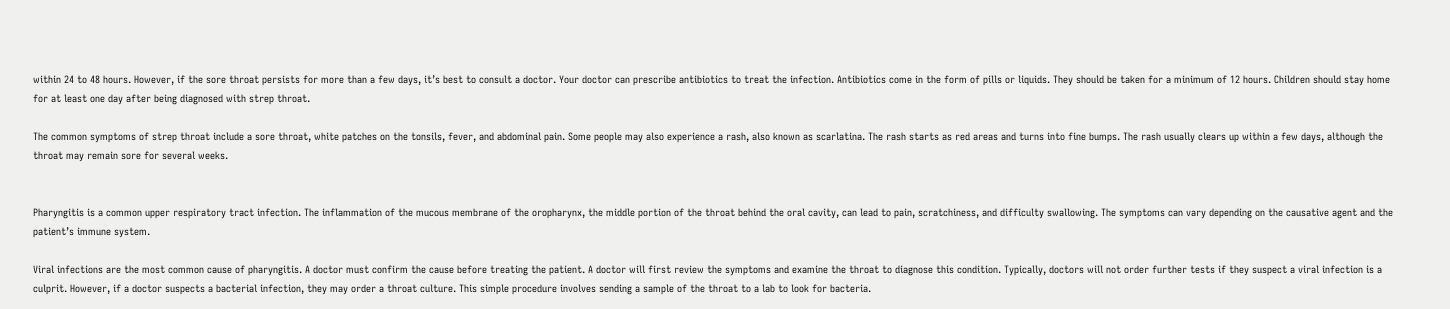within 24 to 48 hours. However, if the sore throat persists for more than a few days, it’s best to consult a doctor. Your doctor can prescribe antibiotics to treat the infection. Antibiotics come in the form of pills or liquids. They should be taken for a minimum of 12 hours. Children should stay home for at least one day after being diagnosed with strep throat.

The common symptoms of strep throat include a sore throat, white patches on the tonsils, fever, and abdominal pain. Some people may also experience a rash, also known as scarlatina. The rash starts as red areas and turns into fine bumps. The rash usually clears up within a few days, although the throat may remain sore for several weeks.


Pharyngitis is a common upper respiratory tract infection. The inflammation of the mucous membrane of the oropharynx, the middle portion of the throat behind the oral cavity, can lead to pain, scratchiness, and difficulty swallowing. The symptoms can vary depending on the causative agent and the patient’s immune system.

Viral infections are the most common cause of pharyngitis. A doctor must confirm the cause before treating the patient. A doctor will first review the symptoms and examine the throat to diagnose this condition. Typically, doctors will not order further tests if they suspect a viral infection is a culprit. However, if a doctor suspects a bacterial infection, they may order a throat culture. This simple procedure involves sending a sample of the throat to a lab to look for bacteria.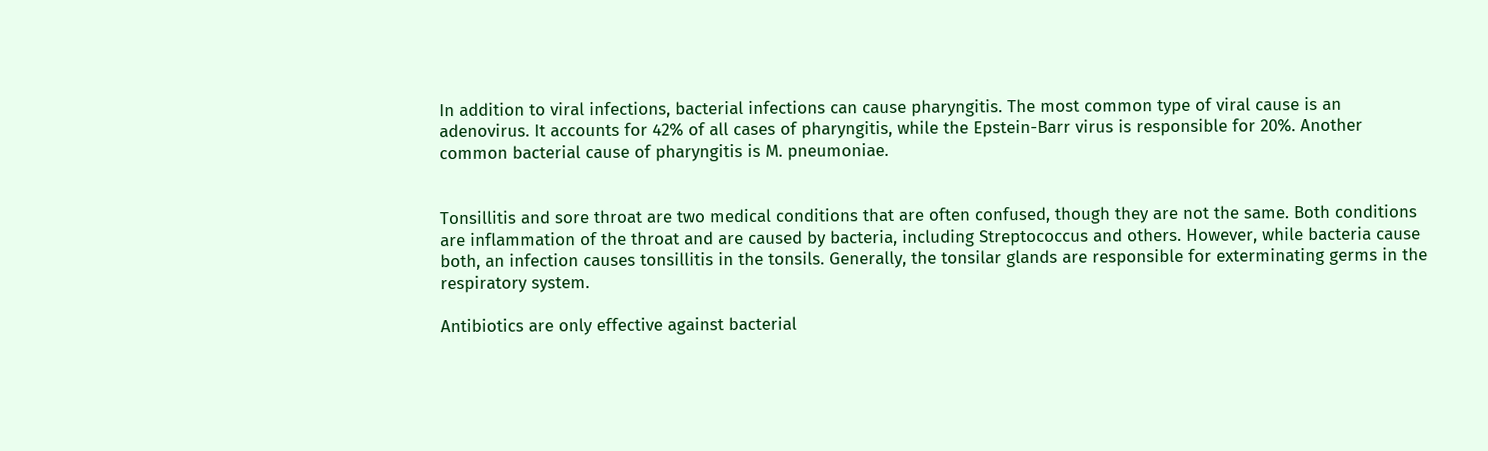In addition to viral infections, bacterial infections can cause pharyngitis. The most common type of viral cause is an adenovirus. It accounts for 42% of all cases of pharyngitis, while the Epstein-Barr virus is responsible for 20%. Another common bacterial cause of pharyngitis is M. pneumoniae.


Tonsillitis and sore throat are two medical conditions that are often confused, though they are not the same. Both conditions are inflammation of the throat and are caused by bacteria, including Streptococcus and others. However, while bacteria cause both, an infection causes tonsillitis in the tonsils. Generally, the tonsilar glands are responsible for exterminating germs in the respiratory system.

Antibiotics are only effective against bacterial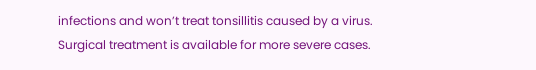infections and won’t treat tonsillitis caused by a virus. Surgical treatment is available for more severe cases.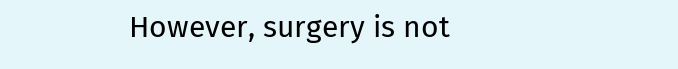However, surgery is not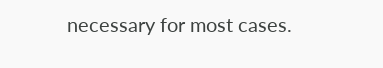necessary for most cases.